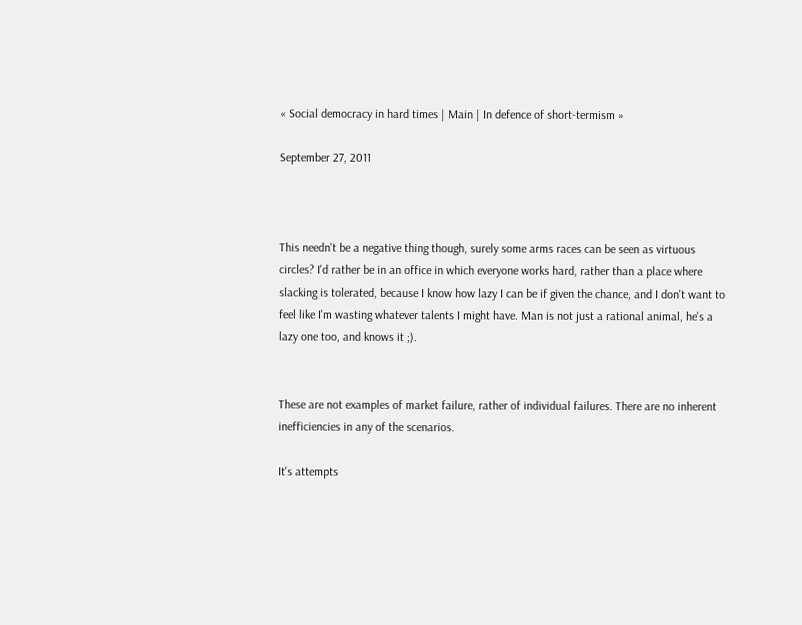« Social democracy in hard times | Main | In defence of short-termism »

September 27, 2011



This needn't be a negative thing though, surely some arms races can be seen as virtuous circles? I'd rather be in an office in which everyone works hard, rather than a place where slacking is tolerated, because I know how lazy I can be if given the chance, and I don't want to feel like I'm wasting whatever talents I might have. Man is not just a rational animal, he's a lazy one too, and knows it ;).


These are not examples of market failure, rather of individual failures. There are no inherent inefficiencies in any of the scenarios.

It's attempts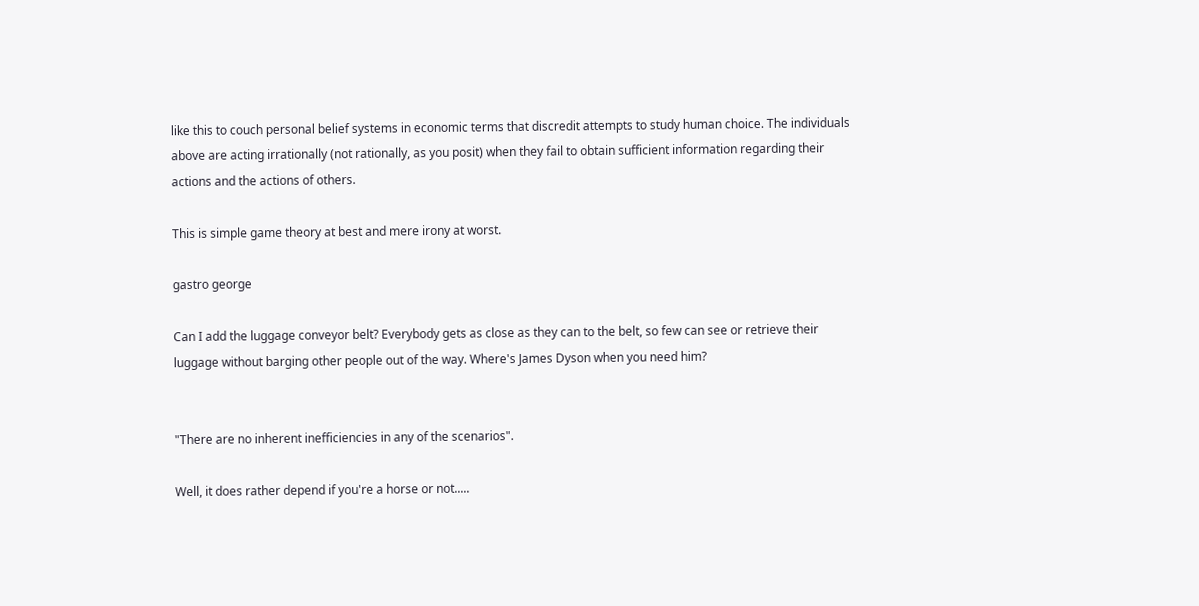like this to couch personal belief systems in economic terms that discredit attempts to study human choice. The individuals above are acting irrationally (not rationally, as you posit) when they fail to obtain sufficient information regarding their actions and the actions of others.

This is simple game theory at best and mere irony at worst.

gastro george

Can I add the luggage conveyor belt? Everybody gets as close as they can to the belt, so few can see or retrieve their luggage without barging other people out of the way. Where's James Dyson when you need him?


"There are no inherent inefficiencies in any of the scenarios".

Well, it does rather depend if you're a horse or not.....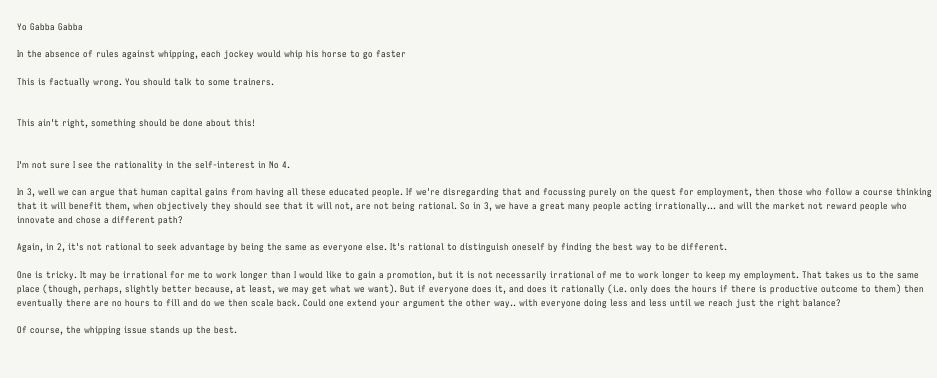Yo Gabba Gabba

In the absence of rules against whipping, each jockey would whip his horse to go faster

This is factually wrong. You should talk to some trainers.


This ain't right, something should be done about this!


I'm not sure I see the rationality in the self-interest in No 4.

In 3, well we can argue that human capital gains from having all these educated people. If we're disregarding that and focussing purely on the quest for employment, then those who follow a course thinking that it will benefit them, when objectively they should see that it will not, are not being rational. So in 3, we have a great many people acting irrationally… and will the market not reward people who innovate and chose a different path?

Again, in 2, it's not rational to seek advantage by being the same as everyone else. It's rational to distinguish oneself by finding the best way to be different.

One is tricky. It may be irrational for me to work longer than I would like to gain a promotion, but it is not necessarily irrational of me to work longer to keep my employment. That takes us to the same place (though, perhaps, slightly better because, at least, we may get what we want). But if everyone does it, and does it rationally (i.e. only does the hours if there is productive outcome to them) then eventually there are no hours to fill and do we then scale back. Could one extend your argument the other way.. with everyone doing less and less until we reach just the right balance?

Of course, the whipping issue stands up the best.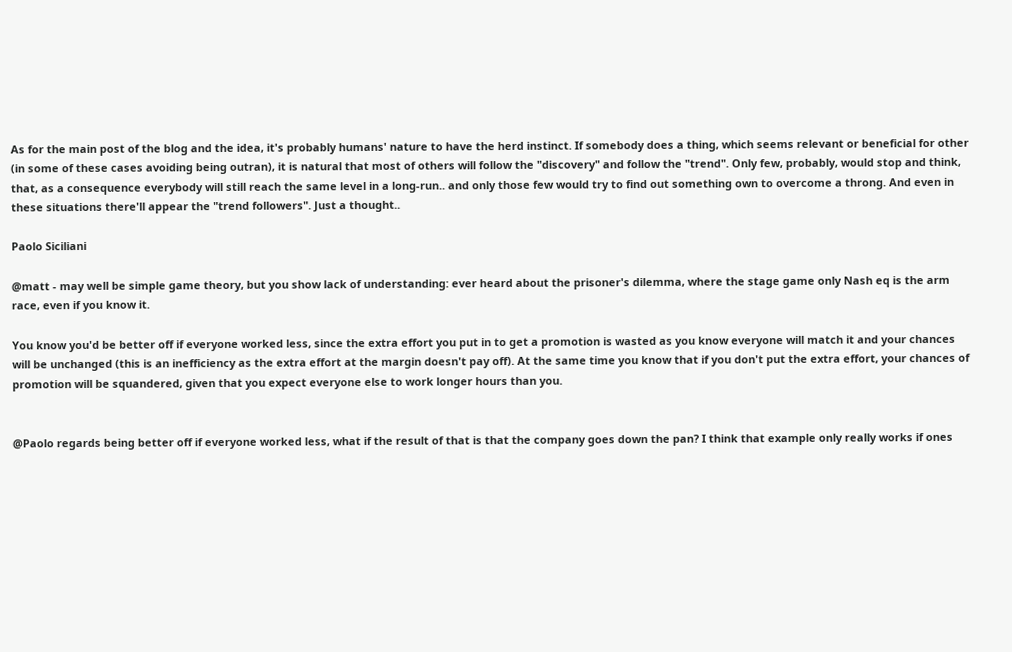As for the main post of the blog and the idea, it's probably humans' nature to have the herd instinct. If somebody does a thing, which seems relevant or beneficial for other (in some of these cases avoiding being outran), it is natural that most of others will follow the "discovery" and follow the "trend". Only few, probably, would stop and think, that, as a consequence everybody will still reach the same level in a long-run.. and only those few would try to find out something own to overcome a throng. And even in these situations there'll appear the "trend followers". Just a thought..

Paolo Siciliani

@matt - may well be simple game theory, but you show lack of understanding: ever heard about the prisoner's dilemma, where the stage game only Nash eq is the arm race, even if you know it.

You know you'd be better off if everyone worked less, since the extra effort you put in to get a promotion is wasted as you know everyone will match it and your chances will be unchanged (this is an inefficiency as the extra effort at the margin doesn't pay off). At the same time you know that if you don't put the extra effort, your chances of promotion will be squandered, given that you expect everyone else to work longer hours than you.


@Paolo regards being better off if everyone worked less, what if the result of that is that the company goes down the pan? I think that example only really works if ones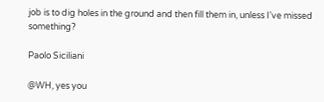job is to dig holes in the ground and then fill them in, unless I've missed something?

Paolo Siciliani

@WH, yes you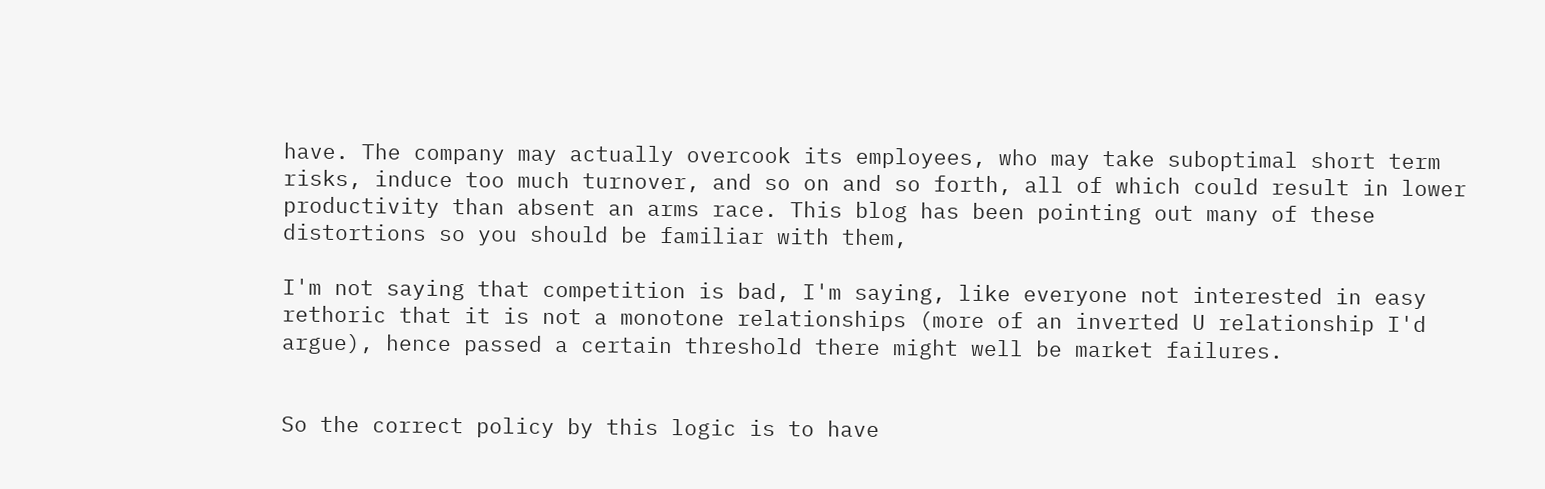have. The company may actually overcook its employees, who may take suboptimal short term risks, induce too much turnover, and so on and so forth, all of which could result in lower productivity than absent an arms race. This blog has been pointing out many of these distortions so you should be familiar with them,

I'm not saying that competition is bad, I'm saying, like everyone not interested in easy rethoric that it is not a monotone relationships (more of an inverted U relationship I'd argue), hence passed a certain threshold there might well be market failures.


So the correct policy by this logic is to have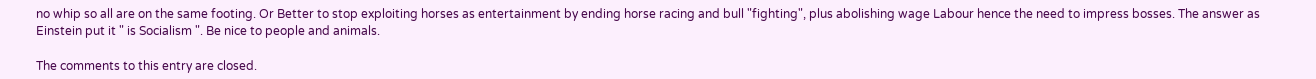no whip so all are on the same footing. Or Better to stop exploiting horses as entertainment by ending horse racing and bull "fighting", plus abolishing wage Labour hence the need to impress bosses. The answer as Einstein put it " is Socialism ". Be nice to people and animals.

The comments to this entry are closed.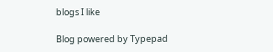blogs I like

Blog powered by Typepad